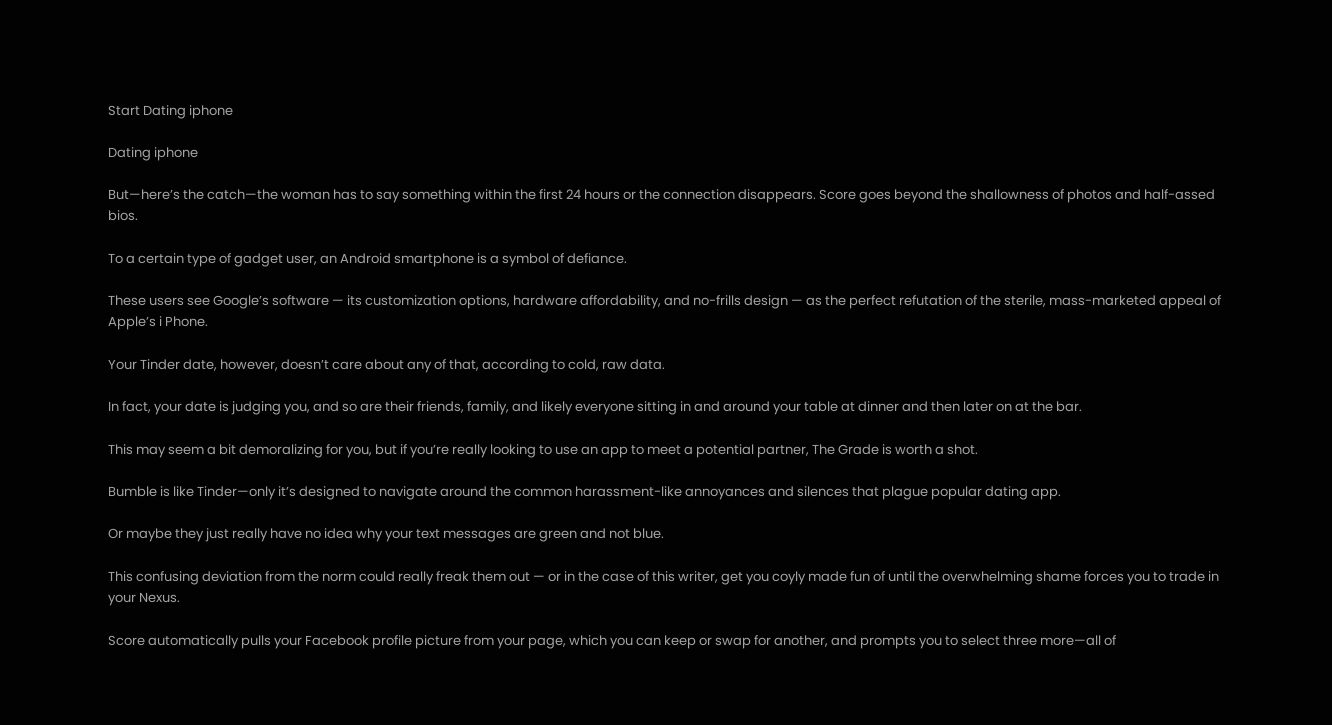Start Dating iphone

Dating iphone

But—here’s the catch—the woman has to say something within the first 24 hours or the connection disappears. Score goes beyond the shallowness of photos and half-assed bios.

To a certain type of gadget user, an Android smartphone is a symbol of defiance.

These users see Google’s software — its customization options, hardware affordability, and no-frills design — as the perfect refutation of the sterile, mass-marketed appeal of Apple’s i Phone.

Your Tinder date, however, doesn’t care about any of that, according to cold, raw data.

In fact, your date is judging you, and so are their friends, family, and likely everyone sitting in and around your table at dinner and then later on at the bar.

This may seem a bit demoralizing for you, but if you’re really looking to use an app to meet a potential partner, The Grade is worth a shot.

Bumble is like Tinder—only it’s designed to navigate around the common harassment-like annoyances and silences that plague popular dating app.

Or maybe they just really have no idea why your text messages are green and not blue.

This confusing deviation from the norm could really freak them out — or in the case of this writer, get you coyly made fun of until the overwhelming shame forces you to trade in your Nexus.

Score automatically pulls your Facebook profile picture from your page, which you can keep or swap for another, and prompts you to select three more—all of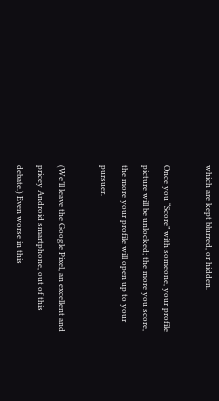which are kept blurred, or hidden.

Once you “Score” with someone, your profile picture will be unlocked; the more you score, the more your profile will open up to your pursuer.

(We’ll leave the Google Pixel, an excellent and pricey Android smartphone, out of this debate.) Even worse in this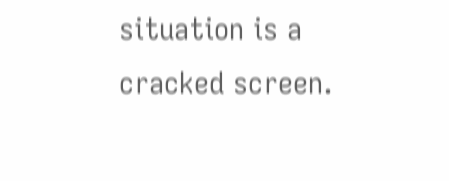situation is a cracked screen.